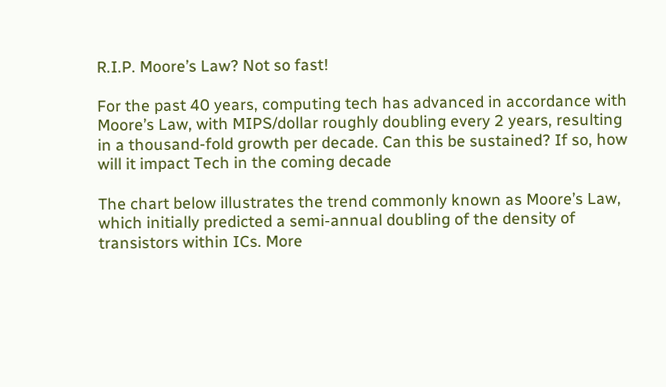R.I.P. Moore’s Law? Not so fast!

For the past 40 years, computing tech has advanced in accordance with Moore’s Law, with MIPS/dollar roughly doubling every 2 years, resulting in a thousand-fold growth per decade. Can this be sustained? If so, how will it impact Tech in the coming decade

The chart below illustrates the trend commonly known as Moore’s Law, which initially predicted a semi-annual doubling of the density of transistors within ICs. More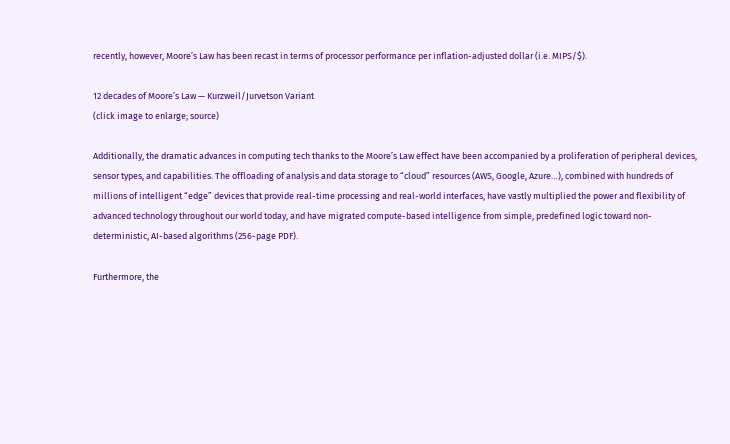recently, however, Moore’s Law has been recast in terms of processor performance per inflation-adjusted dollar (i.e. MIPS/$).

12 decades of Moore’s Law — Kurzweil/Jurvetson Variant
(click image to enlarge; source)

Additionally, the dramatic advances in computing tech thanks to the Moore’s Law effect have been accompanied by a proliferation of peripheral devices, sensor types, and capabilities. The offloading of analysis and data storage to “cloud” resources (AWS, Google, Azure…), combined with hundreds of millions of intelligent “edge” devices that provide real-time processing and real-world interfaces, have vastly multiplied the power and flexibility of advanced technology throughout our world today, and have migrated compute-based intelligence from simple, predefined logic toward non-deterministic, AI-based algorithms (256-page PDF).

Furthermore, the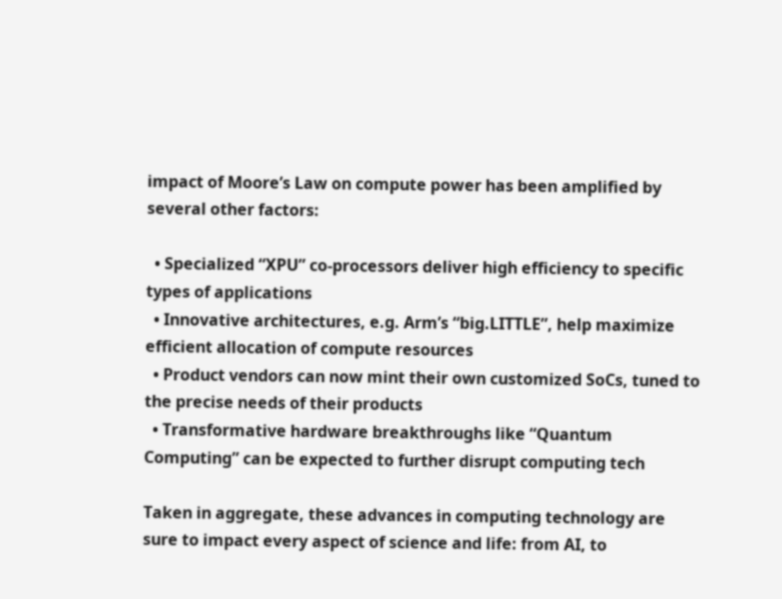impact of Moore’s Law on compute power has been amplified by several other factors:

  • Specialized “XPU” co-processors deliver high efficiency to specific types of applications
  • Innovative architectures, e.g. Arm’s “big.LITTLE”, help maximize efficient allocation of compute resources
  • Product vendors can now mint their own customized SoCs, tuned to the precise needs of their products
  • Transformative hardware breakthroughs like “Quantum Computing” can be expected to further disrupt computing tech

Taken in aggregate, these advances in computing technology are sure to impact every aspect of science and life: from AI, to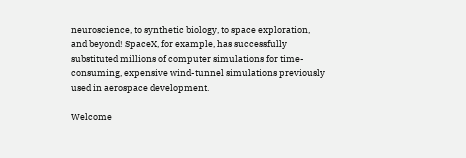neuroscience, to synthetic biology, to space exploration, and beyond! SpaceX, for example, has successfully substituted millions of computer simulations for time-consuming, expensive wind-tunnel simulations previously used in aerospace development.

Welcome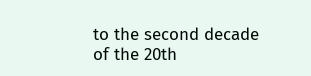to the second decade of the 20th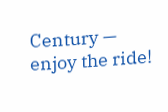Century — enjoy the ride!